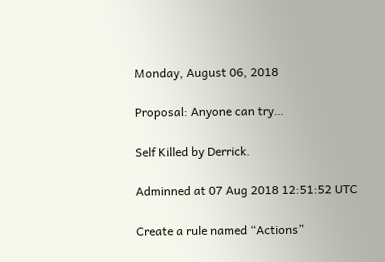Monday, August 06, 2018

Proposal: Anyone can try…

Self Killed by Derrick.

Adminned at 07 Aug 2018 12:51:52 UTC

Create a rule named “Actions”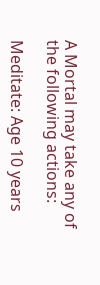A Mortal may take any of the following actions:

Meditate: Age 10 years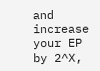and increase your EP by 2^X,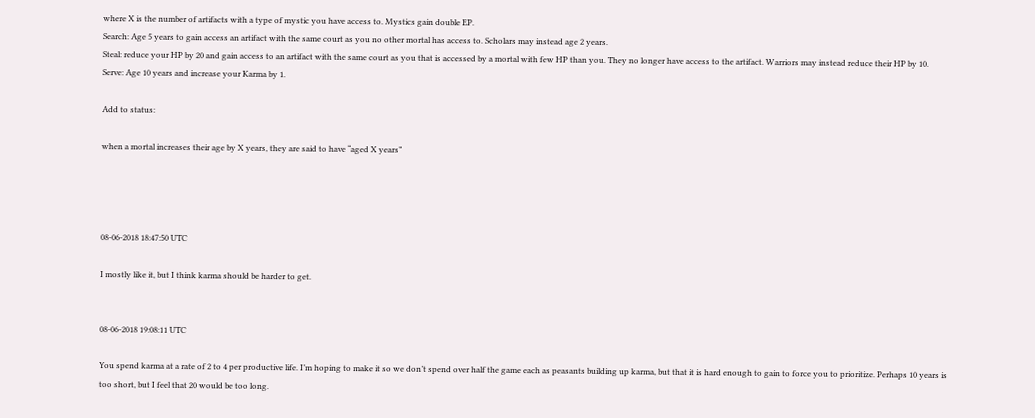where X is the number of artifacts with a type of mystic you have access to. Mystics gain double EP.
Search: Age 5 years to gain access an artifact with the same court as you no other mortal has access to. Scholars may instead age 2 years.
Steal: reduce your HP by 20 and gain access to an artifact with the same court as you that is accessed by a mortal with few HP than you. They no longer have access to the artifact. Warriors may instead reduce their HP by 10.
Serve: Age 10 years and increase your Karma by 1.

Add to status:

when a mortal increases their age by X years, they are said to have “aged X years”




08-06-2018 18:47:50 UTC

I mostly like it, but I think karma should be harder to get.


08-06-2018 19:08:11 UTC

You spend karma at a rate of 2 to 4 per productive life. I’m hoping to make it so we don’t spend over half the game each as peasants building up karma, but that it is hard enough to gain to force you to prioritize. Perhaps 10 years is too short, but I feel that 20 would be too long.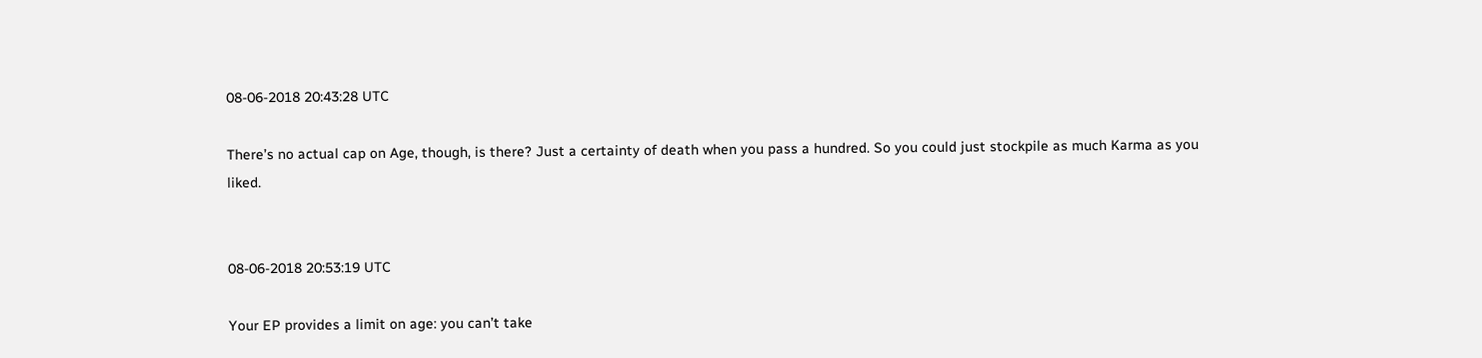08-06-2018 20:43:28 UTC

There’s no actual cap on Age, though, is there? Just a certainty of death when you pass a hundred. So you could just stockpile as much Karma as you liked.


08-06-2018 20:53:19 UTC

Your EP provides a limit on age: you can’t take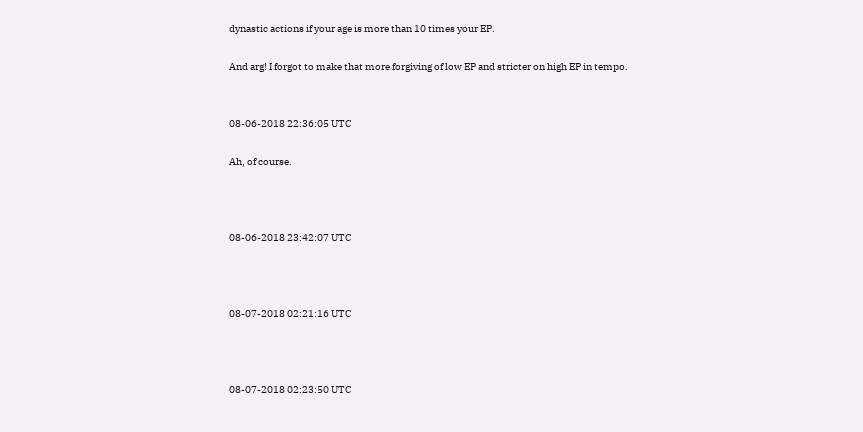dynastic actions if your age is more than 10 times your EP.

And arg! I forgot to make that more forgiving of low EP and stricter on high EP in tempo.


08-06-2018 22:36:05 UTC

Ah, of course.



08-06-2018 23:42:07 UTC



08-07-2018 02:21:16 UTC



08-07-2018 02:23:50 UTC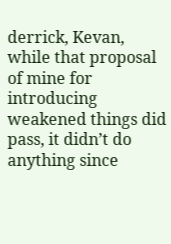derrick, Kevan, while that proposal of mine for introducing weakened things did pass, it didn’t do anything since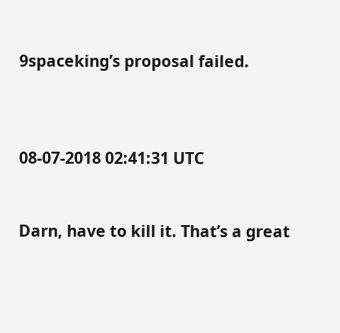9spaceking’s proposal failed.



08-07-2018 02:41:31 UTC


Darn, have to kill it. That’s a great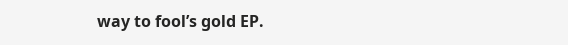way to fool’s gold EP.